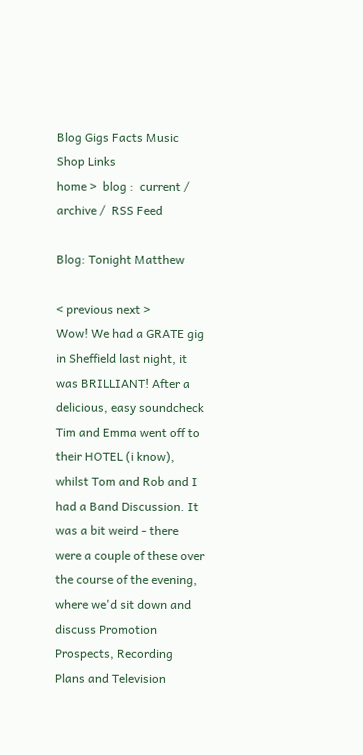Blog Gigs Facts Music Shop Links
home >  blog :  current /  archive /  RSS Feed

Blog: Tonight Matthew

< previous next >
Wow! We had a GRATE gig in Sheffield last night, it was BRILLIANT! After a delicious, easy soundcheck Tim and Emma went off to their HOTEL (i know), whilst Tom and Rob and I had a Band Discussion. It was a bit weird - there were a couple of these over the course of the evening, where we'd sit down and discuss Promotion Prospects, Recording Plans and Television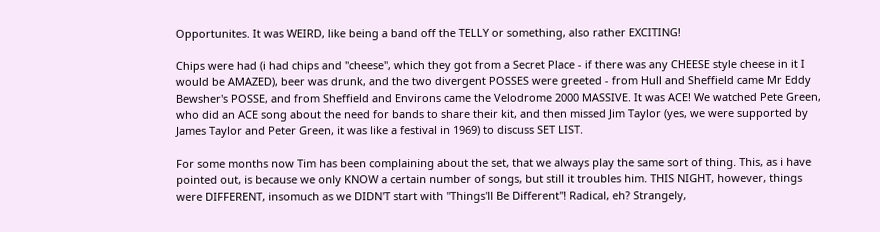Opportunites. It was WEIRD, like being a band off the TELLY or something, also rather EXCITING!

Chips were had (i had chips and "cheese", which they got from a Secret Place - if there was any CHEESE style cheese in it I would be AMAZED), beer was drunk, and the two divergent POSSES were greeted - from Hull and Sheffield came Mr Eddy Bewsher's POSSE, and from Sheffield and Environs came the Velodrome 2000 MASSIVE. It was ACE! We watched Pete Green, who did an ACE song about the need for bands to share their kit, and then missed Jim Taylor (yes, we were supported by James Taylor and Peter Green, it was like a festival in 1969) to discuss SET LIST.

For some months now Tim has been complaining about the set, that we always play the same sort of thing. This, as i have pointed out, is because we only KNOW a certain number of songs, but still it troubles him. THIS NIGHT, however, things were DIFFERENT, insomuch as we DIDN'T start with "Things'll Be Different"! Radical, eh? Strangely,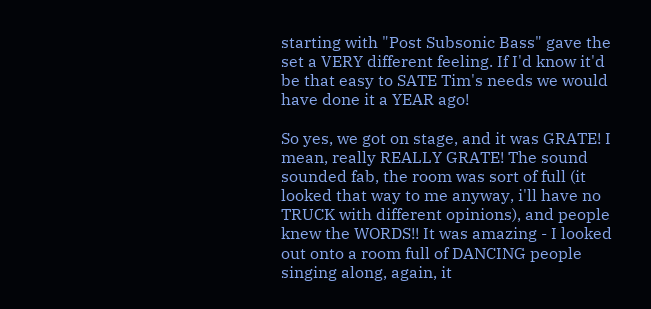starting with "Post Subsonic Bass" gave the set a VERY different feeling. If I'd know it'd be that easy to SATE Tim's needs we would have done it a YEAR ago!

So yes, we got on stage, and it was GRATE! I mean, really REALLY GRATE! The sound sounded fab, the room was sort of full (it looked that way to me anyway, i'll have no TRUCK with different opinions), and people knew the WORDS!! It was amazing - I looked out onto a room full of DANCING people singing along, again, it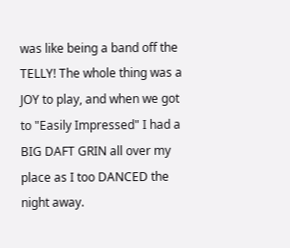was like being a band off the TELLY! The whole thing was a JOY to play, and when we got to "Easily Impressed" I had a BIG DAFT GRIN all over my place as I too DANCED the night away.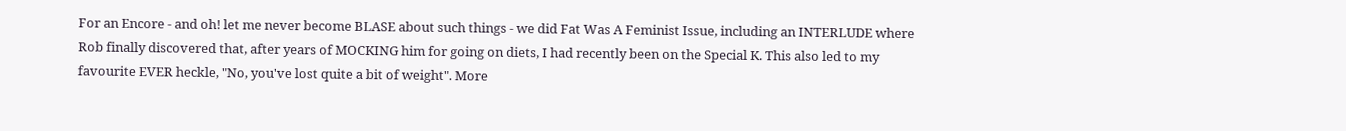For an Encore - and oh! let me never become BLASE about such things - we did Fat Was A Feminist Issue, including an INTERLUDE where Rob finally discovered that, after years of MOCKING him for going on diets, I had recently been on the Special K. This also led to my favourite EVER heckle, "No, you've lost quite a bit of weight". More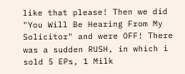like that please! Then we did "You Will Be Hearing From My Solicitor" and were OFF! There was a sudden RUSH, in which i sold 5 EPs, 1 Milk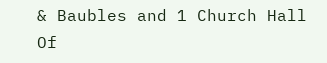& Baubles and 1 Church Hall Of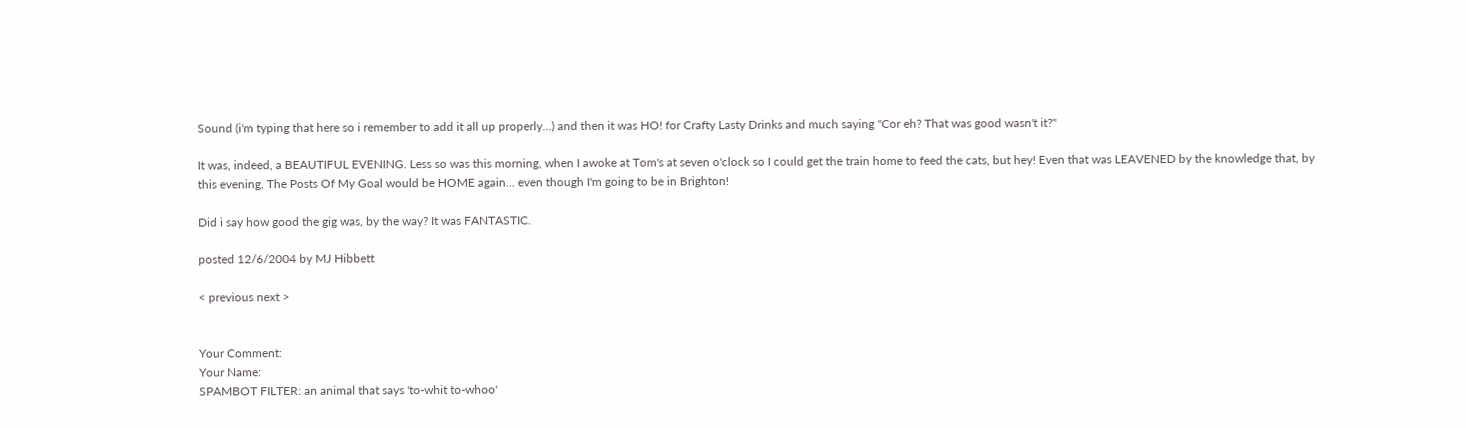Sound (i'm typing that here so i remember to add it all up properly...) and then it was HO! for Crafty Lasty Drinks and much saying "Cor eh? That was good wasn't it?"

It was, indeed, a BEAUTIFUL EVENING. Less so was this morning, when I awoke at Tom's at seven o'clock so I could get the train home to feed the cats, but hey! Even that was LEAVENED by the knowledge that, by this evening, The Posts Of My Goal would be HOME again... even though I'm going to be in Brighton!

Did i say how good the gig was, by the way? It was FANTASTIC.

posted 12/6/2004 by MJ Hibbett

< previous next >


Your Comment:
Your Name:
SPAMBOT FILTER: an animal that says 'to-whit to-whoo'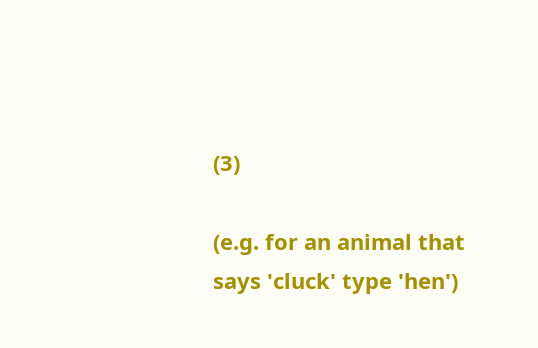(3)

(e.g. for an animal that says 'cluck' type 'hen')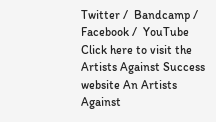Twitter /  Bandcamp /  Facebook /  YouTube
Click here to visit the Artists Against Success website An Artists Against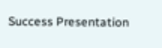Success Presentation